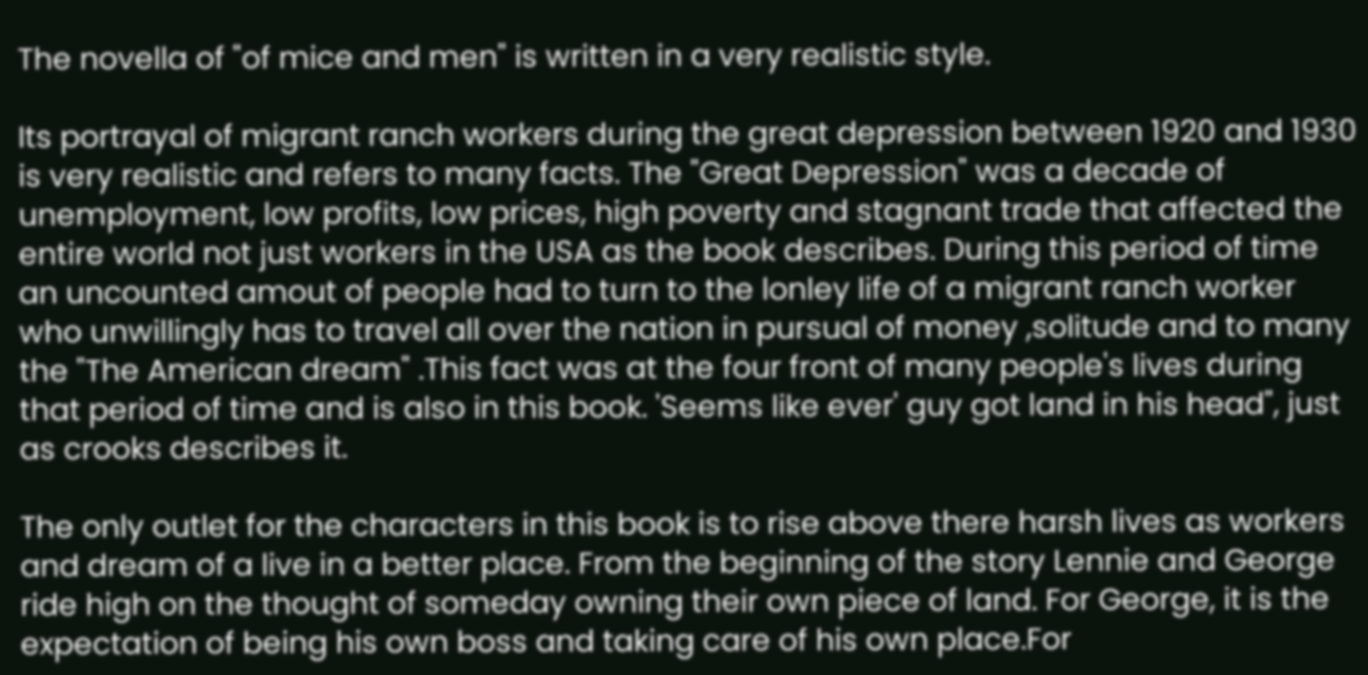The novella of "of mice and men" is written in a very realistic style.

Its portrayal of migrant ranch workers during the great depression between 1920 and 1930 is very realistic and refers to many facts. The "Great Depression" was a decade of unemployment, low profits, low prices, high poverty and stagnant trade that affected the entire world not just workers in the USA as the book describes. During this period of time an uncounted amout of people had to turn to the lonley life of a migrant ranch worker who unwillingly has to travel all over the nation in pursual of money ,solitude and to many the "The American dream" .This fact was at the four front of many people's lives during that period of time and is also in this book. 'Seems like ever' guy got land in his head", just as crooks describes it.

The only outlet for the characters in this book is to rise above there harsh lives as workers and dream of a live in a better place. From the beginning of the story Lennie and George ride high on the thought of someday owning their own piece of land. For George, it is the expectation of being his own boss and taking care of his own place.For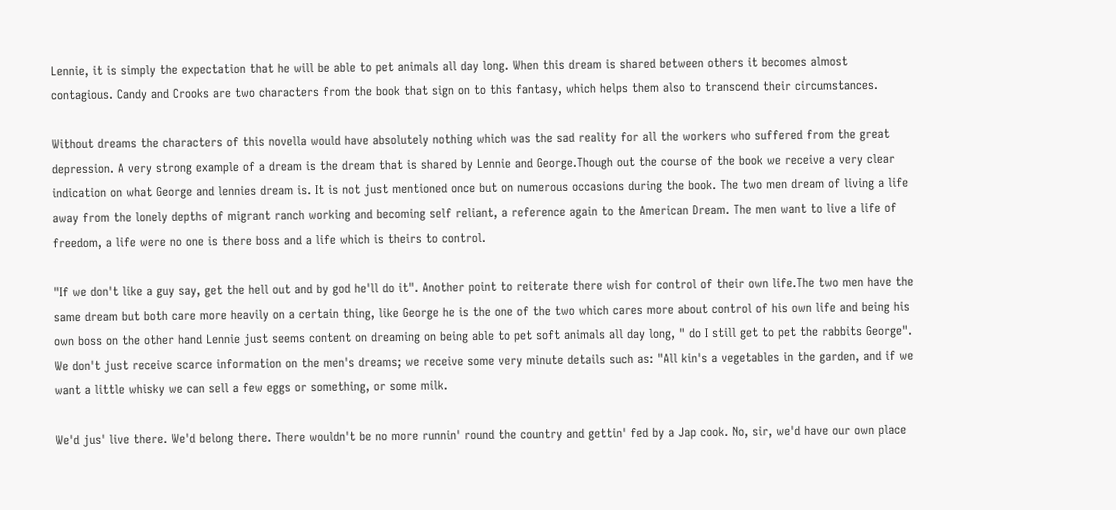Lennie, it is simply the expectation that he will be able to pet animals all day long. When this dream is shared between others it becomes almost contagious. Candy and Crooks are two characters from the book that sign on to this fantasy, which helps them also to transcend their circumstances.

Without dreams the characters of this novella would have absolutely nothing which was the sad reality for all the workers who suffered from the great depression. A very strong example of a dream is the dream that is shared by Lennie and George.Though out the course of the book we receive a very clear indication on what George and lennies dream is. It is not just mentioned once but on numerous occasions during the book. The two men dream of living a life away from the lonely depths of migrant ranch working and becoming self reliant, a reference again to the American Dream. The men want to live a life of freedom, a life were no one is there boss and a life which is theirs to control.

"If we don't like a guy say, get the hell out and by god he'll do it". Another point to reiterate there wish for control of their own life.The two men have the same dream but both care more heavily on a certain thing, like George he is the one of the two which cares more about control of his own life and being his own boss on the other hand Lennie just seems content on dreaming on being able to pet soft animals all day long, " do I still get to pet the rabbits George". We don't just receive scarce information on the men's dreams; we receive some very minute details such as: "All kin's a vegetables in the garden, and if we want a little whisky we can sell a few eggs or something, or some milk.

We'd jus' live there. We'd belong there. There wouldn't be no more runnin' round the country and gettin' fed by a Jap cook. No, sir, we'd have our own place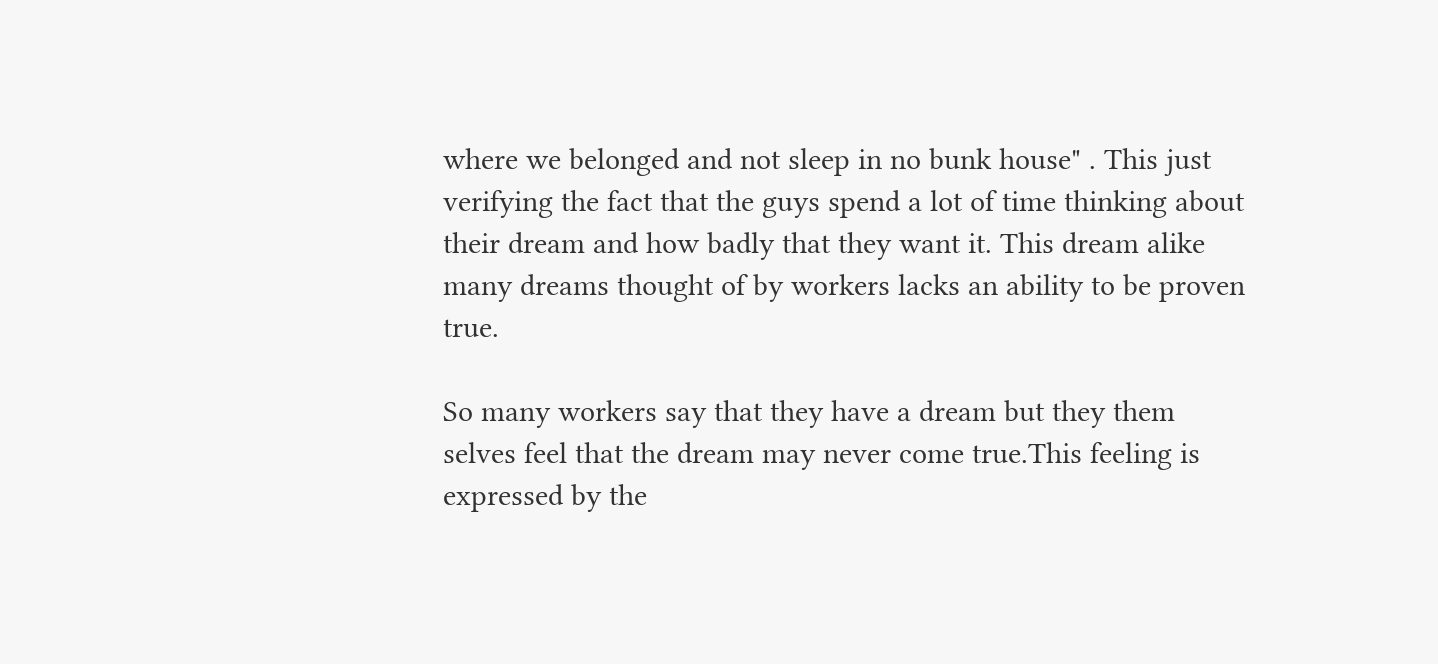where we belonged and not sleep in no bunk house" . This just verifying the fact that the guys spend a lot of time thinking about their dream and how badly that they want it. This dream alike many dreams thought of by workers lacks an ability to be proven true.

So many workers say that they have a dream but they them selves feel that the dream may never come true.This feeling is expressed by the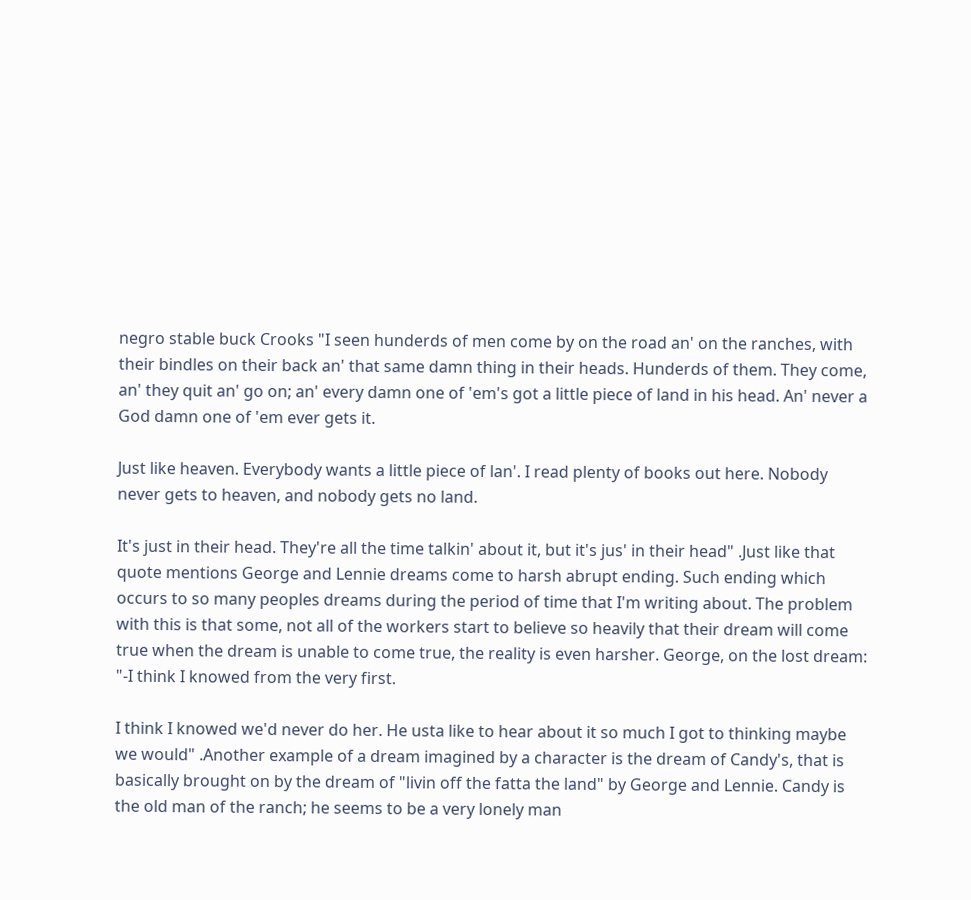negro stable buck Crooks "I seen hunderds of men come by on the road an' on the ranches, with their bindles on their back an' that same damn thing in their heads. Hunderds of them. They come, an' they quit an' go on; an' every damn one of 'em's got a little piece of land in his head. An' never a God damn one of 'em ever gets it.

Just like heaven. Everybody wants a little piece of lan'. I read plenty of books out here. Nobody never gets to heaven, and nobody gets no land.

It's just in their head. They're all the time talkin' about it, but it's jus' in their head" .Just like that quote mentions George and Lennie dreams come to harsh abrupt ending. Such ending which occurs to so many peoples dreams during the period of time that I'm writing about. The problem with this is that some, not all of the workers start to believe so heavily that their dream will come true when the dream is unable to come true, the reality is even harsher. George, on the lost dream: "-I think I knowed from the very first.

I think I knowed we'd never do her. He usta like to hear about it so much I got to thinking maybe we would" .Another example of a dream imagined by a character is the dream of Candy's, that is basically brought on by the dream of "livin off the fatta the land" by George and Lennie. Candy is the old man of the ranch; he seems to be a very lonely man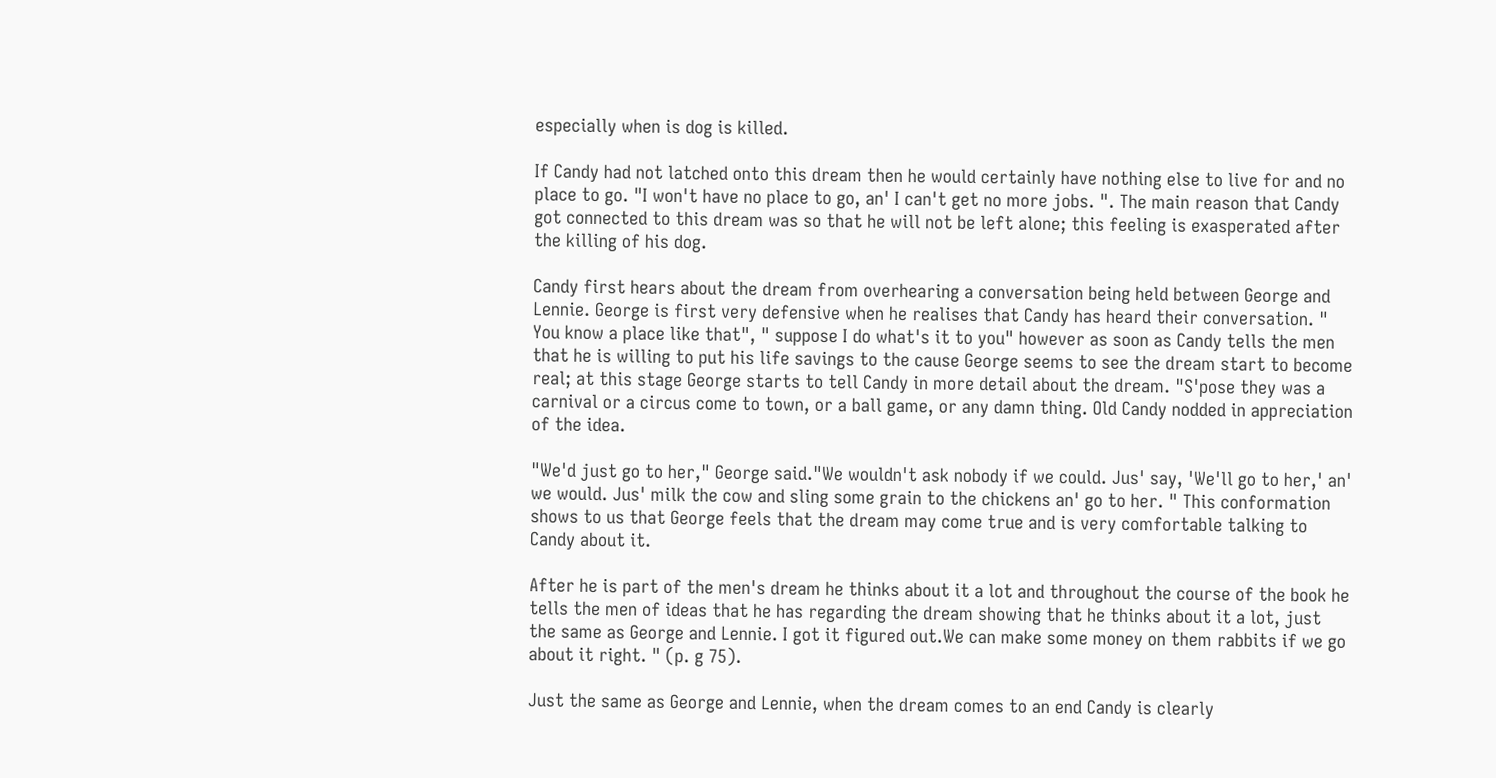especially when is dog is killed.

If Candy had not latched onto this dream then he would certainly have nothing else to live for and no place to go. "I won't have no place to go, an' I can't get no more jobs. ". The main reason that Candy got connected to this dream was so that he will not be left alone; this feeling is exasperated after the killing of his dog.

Candy first hears about the dream from overhearing a conversation being held between George and Lennie. George is first very defensive when he realises that Candy has heard their conversation. " You know a place like that", " suppose I do what's it to you" however as soon as Candy tells the men that he is willing to put his life savings to the cause George seems to see the dream start to become real; at this stage George starts to tell Candy in more detail about the dream. "S'pose they was a carnival or a circus come to town, or a ball game, or any damn thing. Old Candy nodded in appreciation of the idea.

"We'd just go to her," George said."We wouldn't ask nobody if we could. Jus' say, 'We'll go to her,' an' we would. Jus' milk the cow and sling some grain to the chickens an' go to her. " This conformation shows to us that George feels that the dream may come true and is very comfortable talking to Candy about it.

After he is part of the men's dream he thinks about it a lot and throughout the course of the book he tells the men of ideas that he has regarding the dream showing that he thinks about it a lot, just the same as George and Lennie. I got it figured out.We can make some money on them rabbits if we go about it right. " (p. g 75).

Just the same as George and Lennie, when the dream comes to an end Candy is clearly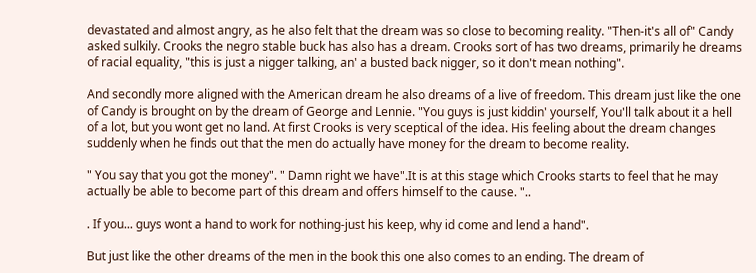devastated and almost angry, as he also felt that the dream was so close to becoming reality. "Then-it's all of" Candy asked sulkily. Crooks the negro stable buck has also has a dream. Crooks sort of has two dreams, primarily he dreams of racial equality, "this is just a nigger talking, an' a busted back nigger, so it don't mean nothing".

And secondly more aligned with the American dream he also dreams of a live of freedom. This dream just like the one of Candy is brought on by the dream of George and Lennie. "You guys is just kiddin' yourself, You'll talk about it a hell of a lot, but you wont get no land. At first Crooks is very sceptical of the idea. His feeling about the dream changes suddenly when he finds out that the men do actually have money for the dream to become reality.

" You say that you got the money". " Damn right we have".It is at this stage which Crooks starts to feel that he may actually be able to become part of this dream and offers himself to the cause. "..

. If you... guys wont a hand to work for nothing-just his keep, why id come and lend a hand".

But just like the other dreams of the men in the book this one also comes to an ending. The dream of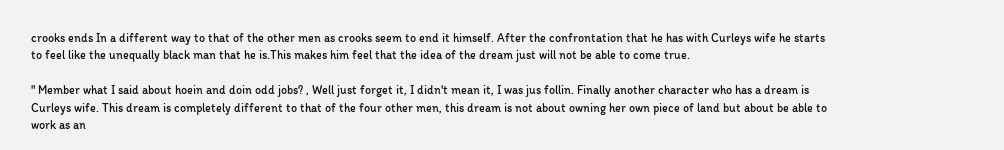crooks ends In a different way to that of the other men as crooks seem to end it himself. After the confrontation that he has with Curleys wife he starts to feel like the unequally black man that he is.This makes him feel that the idea of the dream just will not be able to come true.

" Member what I said about hoein and doin odd jobs? , Well just forget it, I didn't mean it, I was jus follin. Finally another character who has a dream is Curleys wife. This dream is completely different to that of the four other men, this dream is not about owning her own piece of land but about be able to work as an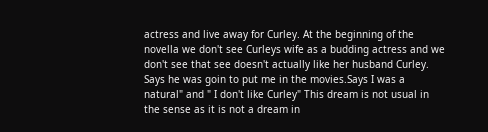actress and live away for Curley. At the beginning of the novella we don't see Curleys wife as a budding actress and we don't see that see doesn't actually like her husband Curley. Says he was goin to put me in the movies.Says I was a natural" and " I don't like Curley" This dream is not usual in the sense as it is not a dream in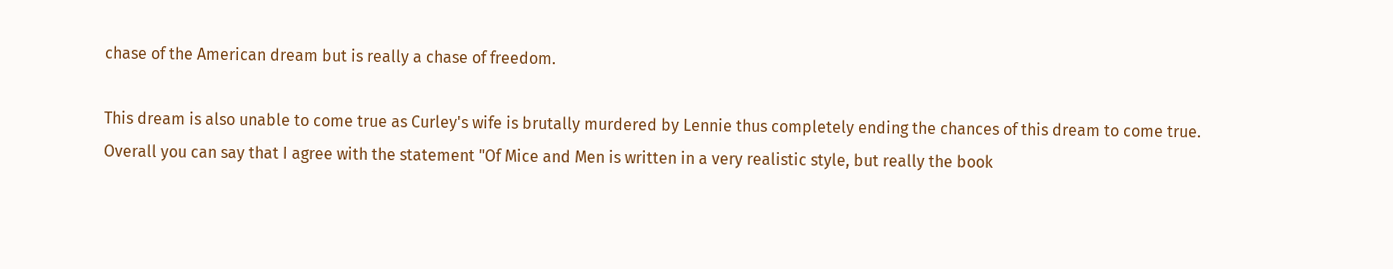chase of the American dream but is really a chase of freedom.

This dream is also unable to come true as Curley's wife is brutally murdered by Lennie thus completely ending the chances of this dream to come true. Overall you can say that I agree with the statement "Of Mice and Men is written in a very realistic style, but really the book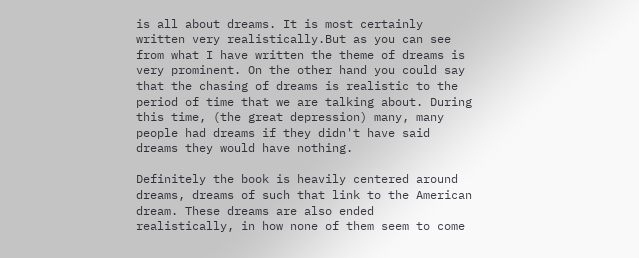is all about dreams. It is most certainly written very realistically.But as you can see from what I have written the theme of dreams is very prominent. On the other hand you could say that the chasing of dreams is realistic to the period of time that we are talking about. During this time, (the great depression) many, many people had dreams if they didn't have said dreams they would have nothing.

Definitely the book is heavily centered around dreams, dreams of such that link to the American dream. These dreams are also ended realistically, in how none of them seem to come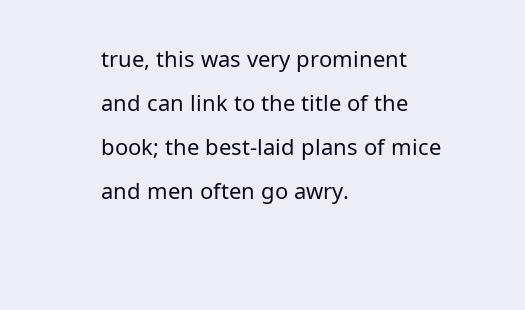true, this was very prominent and can link to the title of the book; the best-laid plans of mice and men often go awry.